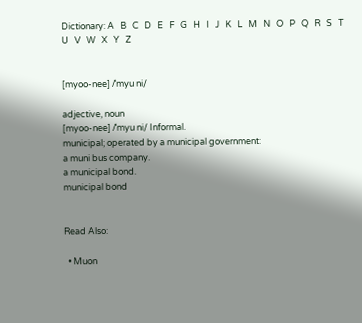Dictionary: A   B   C   D   E   F   G   H   I   J   K   L   M   N   O   P   Q   R   S   T   U   V   W   X   Y   Z


[myoo-nee] /ˈmyu ni/

adjective, noun
[myoo-nee] /ˈmyu ni/ Informal.
municipal; operated by a municipal government:
a muni bus company.
a municipal bond.
municipal bond


Read Also:

  • Muon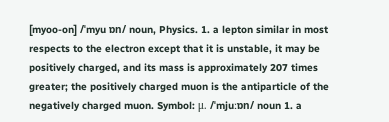[myoo-on] /ˈmyu ɒn/ noun, Physics. 1. a lepton similar in most respects to the electron except that it is unstable, it may be positively charged, and its mass is approximately 207 times greater; the positively charged muon is the antiparticle of the negatively charged muon. Symbol: μ. /ˈmjuːɒn/ noun 1. a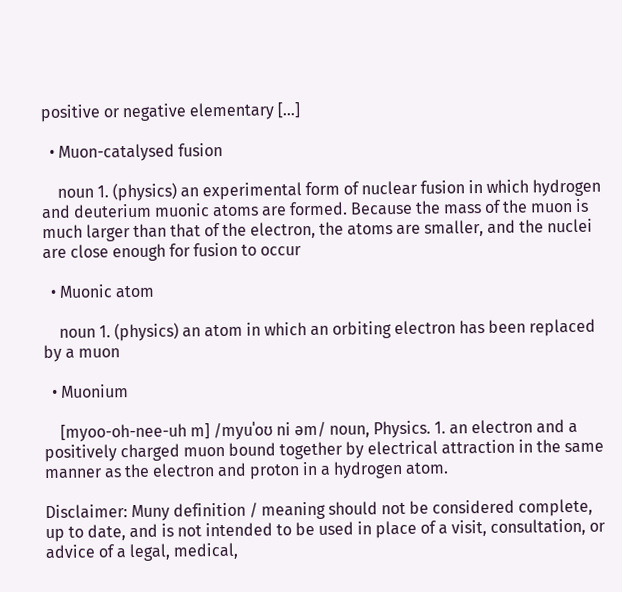positive or negative elementary […]

  • Muon-catalysed fusion

    noun 1. (physics) an experimental form of nuclear fusion in which hydrogen and deuterium muonic atoms are formed. Because the mass of the muon is much larger than that of the electron, the atoms are smaller, and the nuclei are close enough for fusion to occur

  • Muonic atom

    noun 1. (physics) an atom in which an orbiting electron has been replaced by a muon

  • Muonium

    [myoo-oh-nee-uh m] /myuˈoʊ ni əm/ noun, Physics. 1. an electron and a positively charged muon bound together by electrical attraction in the same manner as the electron and proton in a hydrogen atom.

Disclaimer: Muny definition / meaning should not be considered complete, up to date, and is not intended to be used in place of a visit, consultation, or advice of a legal, medical,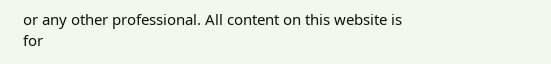or any other professional. All content on this website is for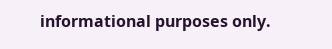informational purposes only.